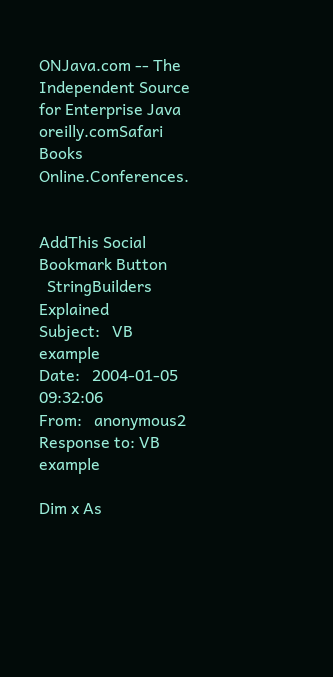ONJava.com -- The Independent Source for Enterprise Java
oreilly.comSafari Books Online.Conferences.


AddThis Social Bookmark Button
  StringBuilders Explained
Subject:   VB example
Date:   2004-01-05 09:32:06
From:   anonymous2
Response to: VB example

Dim x As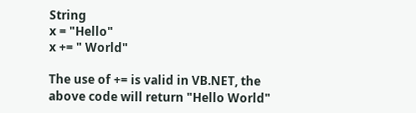String
x = "Hello"
x += " World"

The use of += is valid in VB.NET, the above code will return "Hello World"